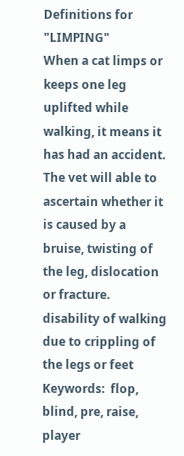Definitions for "LIMPING"
When a cat limps or keeps one leg uplifted while walking, it means it has had an accident. The vet will able to ascertain whether it is caused by a bruise, twisting of the leg, dislocation or fracture.
disability of walking due to crippling of the legs or feet
Keywords:  flop, blind, pre, raise, player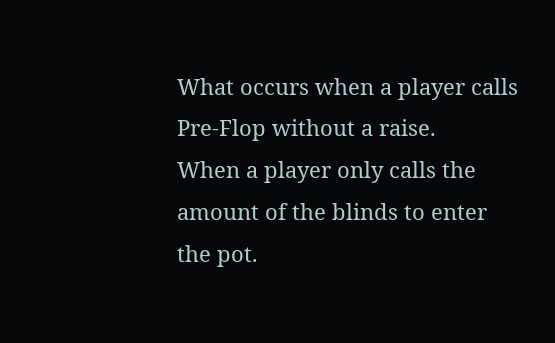What occurs when a player calls Pre-Flop without a raise.
When a player only calls the amount of the blinds to enter the pot.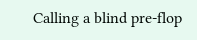Calling a blind pre-flop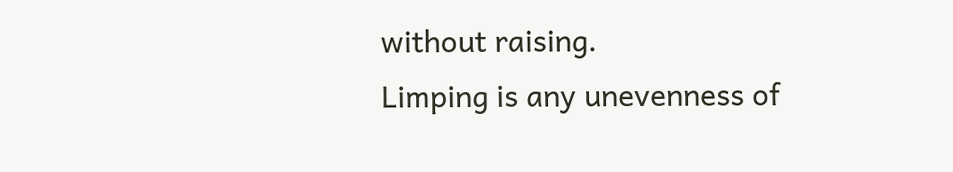without raising.
Limping is any unevenness of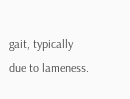gait, typically due to lameness.